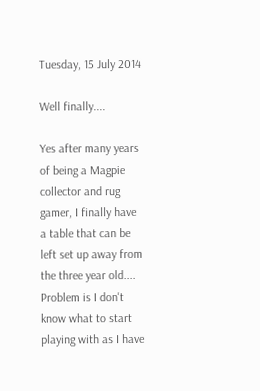Tuesday, 15 July 2014

Well finally....

Yes after many years of being a Magpie collector and rug gamer, I finally have a table that can be left set up away from the three year old....
Problem is I don't know what to start playing with as I have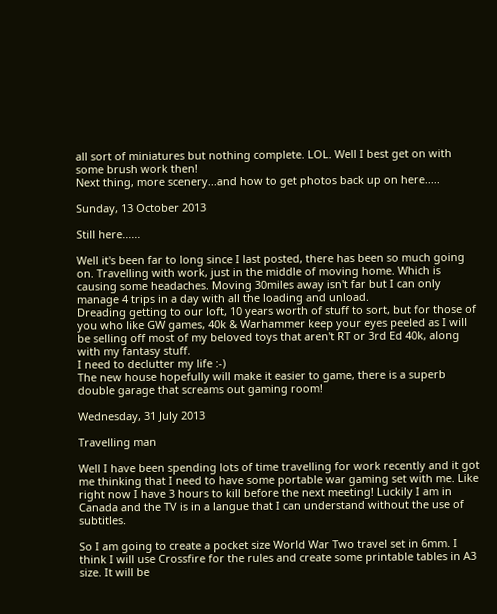all sort of miniatures but nothing complete. LOL. Well I best get on with some brush work then!
Next thing, more scenery...and how to get photos back up on here.....

Sunday, 13 October 2013

Still here......

Well it's been far to long since I last posted, there has been so much going on. Travelling with work, just in the middle of moving home. Which is causing some headaches. Moving 30miles away isn't far but I can only manage 4 trips in a day with all the loading and unload.
Dreading getting to our loft, 10 years worth of stuff to sort, but for those of you who like GW games, 40k & Warhammer keep your eyes peeled as I will be selling off most of my beloved toys that aren't RT or 3rd Ed 40k, along with my fantasy stuff.
I need to declutter my life :-)
The new house hopefully will make it easier to game, there is a superb double garage that screams out gaming room!

Wednesday, 31 July 2013

Travelling man

Well I have been spending lots of time travelling for work recently and it got me thinking that I need to have some portable war gaming set with me. Like right now I have 3 hours to kill before the next meeting! Luckily I am in Canada and the TV is in a langue that I can understand without the use of subtitles.

So I am going to create a pocket size World War Two travel set in 6mm. I think I will use Crossfire for the rules and create some printable tables in A3 size. It will be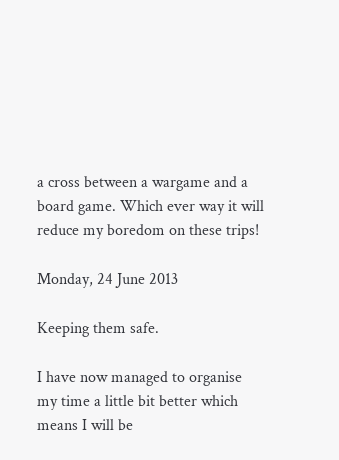a cross between a wargame and a board game. Which ever way it will reduce my boredom on these trips!

Monday, 24 June 2013

Keeping them safe.

I have now managed to organise my time a little bit better which means I will be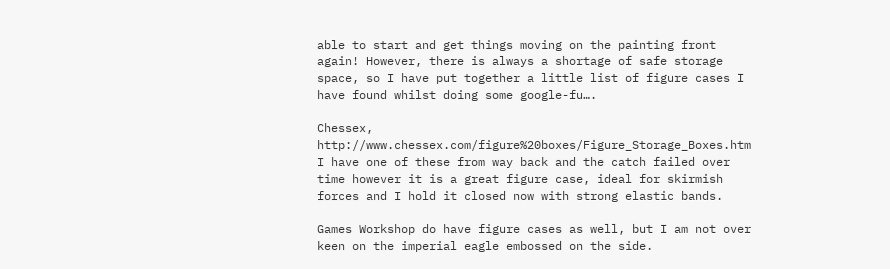able to start and get things moving on the painting front again! However, there is always a shortage of safe storage space, so I have put together a little list of figure cases I have found whilst doing some google-fu….

Chessex, http://www.chessex.com/figure%20boxes/Figure_Storage_Boxes.htm I have one of these from way back and the catch failed over time however it is a great figure case, ideal for skirmish forces and I hold it closed now with strong elastic bands.

Games Workshop do have figure cases as well, but I am not over keen on the imperial eagle embossed on the side.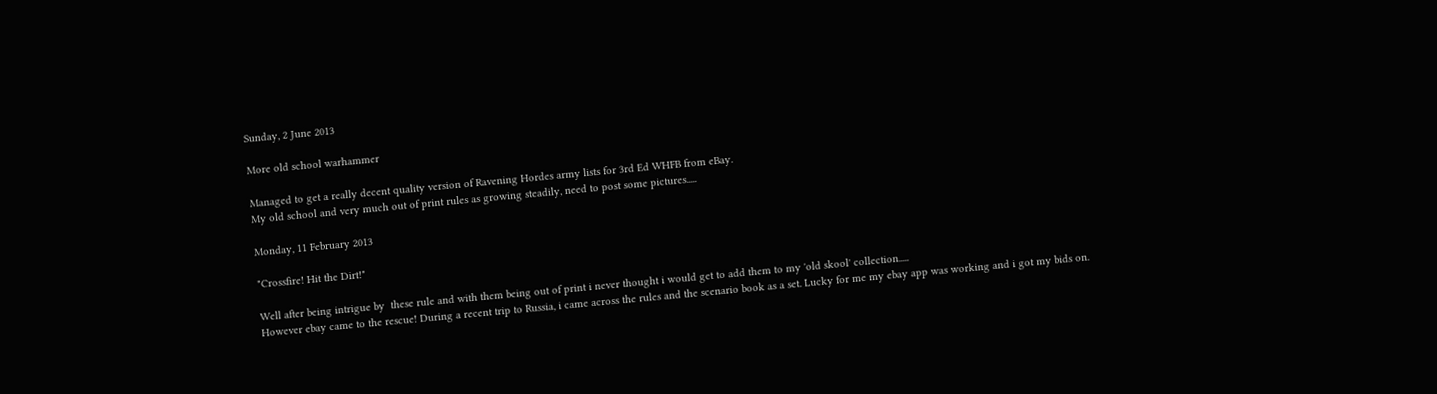Sunday, 2 June 2013

More old school warhammer

Managed to get a really decent quality version of Ravening Hordes army lists for 3rd Ed WHFB from eBay.
My old school and very much out of print rules as growing steadily, need to post some pictures.....

Monday, 11 February 2013

"Crossfire! Hit the Dirt!"

Well after being intrigue by  these rule and with them being out of print i never thought i would get to add them to my 'old skool' collection.....
However ebay came to the rescue! During a recent trip to Russia, i came across the rules and the scenario book as a set. Lucky for me my ebay app was working and i got my bids on.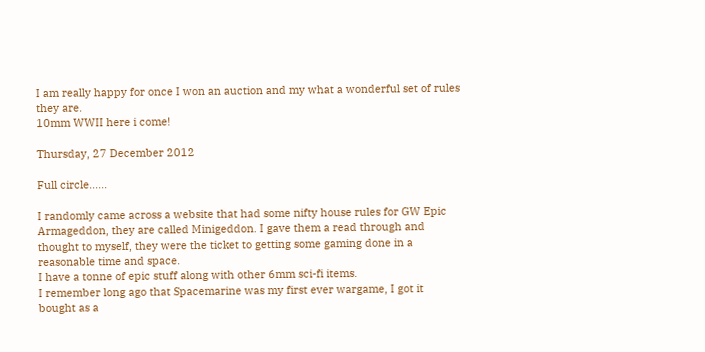I am really happy for once I won an auction and my what a wonderful set of rules they are.
10mm WWII here i come!

Thursday, 27 December 2012

Full circle......

I randomly came across a website that had some nifty house rules for GW Epic Armageddon, they are called Minigeddon. I gave them a read through and thought to myself, they were the ticket to getting some gaming done in a reasonable time and space.
I have a tonne of epic stuff along with other 6mm sci-fi items.
I remember long ago that Spacemarine was my first ever wargame, I got it bought as a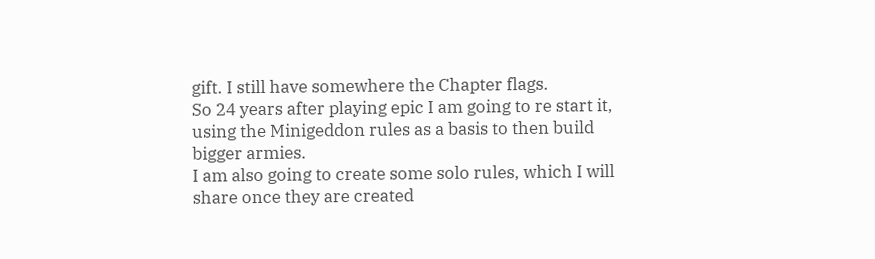gift. I still have somewhere the Chapter flags.
So 24 years after playing epic I am going to re start it, using the Minigeddon rules as a basis to then build  bigger armies.
I am also going to create some solo rules, which I will share once they are created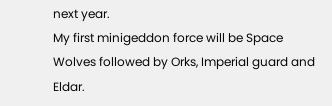next year.
My first minigeddon force will be Space Wolves followed by Orks, Imperial guard and Eldar.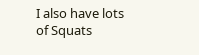I also have lots of Squats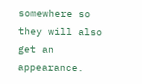somewhere so they will also get an appearance.